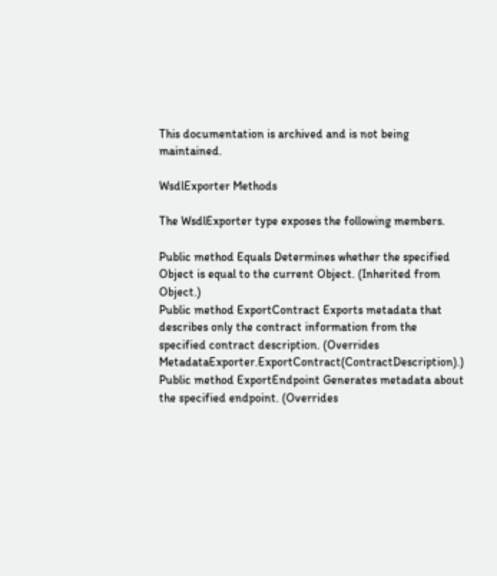This documentation is archived and is not being maintained.

WsdlExporter Methods

The WsdlExporter type exposes the following members.

Public method Equals Determines whether the specified Object is equal to the current Object. (Inherited from Object.)
Public method ExportContract Exports metadata that describes only the contract information from the specified contract description. (Overrides MetadataExporter.ExportContract(ContractDescription).)
Public method ExportEndpoint Generates metadata about the specified endpoint. (Overrides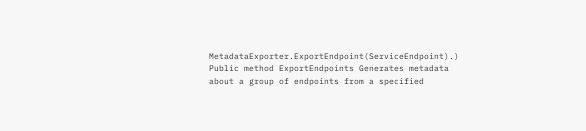MetadataExporter.ExportEndpoint(ServiceEndpoint).)
Public method ExportEndpoints Generates metadata about a group of endpoints from a specified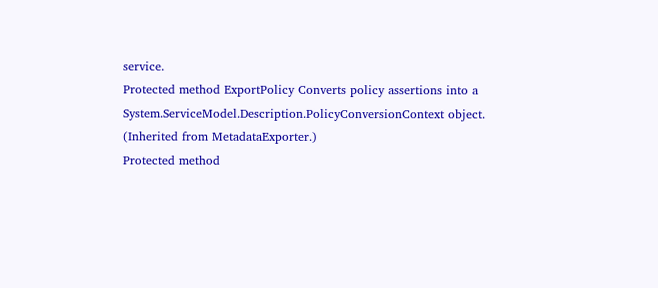service.
Protected method ExportPolicy Converts policy assertions into a System.ServiceModel.Description.PolicyConversionContext object. (Inherited from MetadataExporter.)
Protected method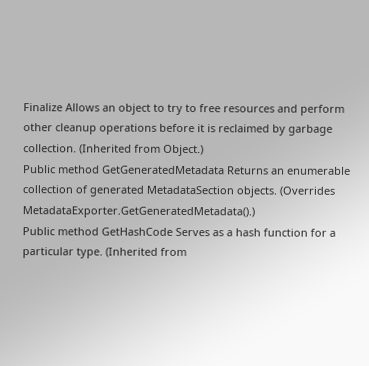Finalize Allows an object to try to free resources and perform other cleanup operations before it is reclaimed by garbage collection. (Inherited from Object.)
Public method GetGeneratedMetadata Returns an enumerable collection of generated MetadataSection objects. (Overrides MetadataExporter.GetGeneratedMetadata().)
Public method GetHashCode Serves as a hash function for a particular type. (Inherited from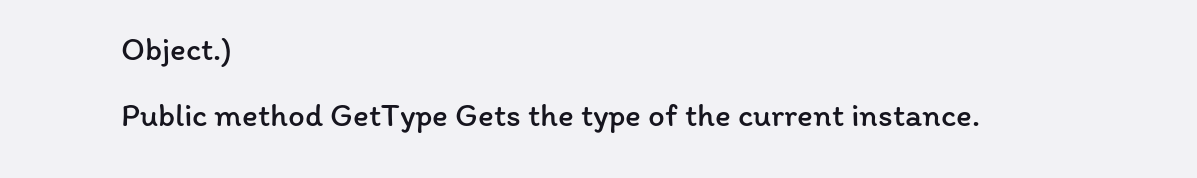Object.)
Public method GetType Gets the type of the current instance.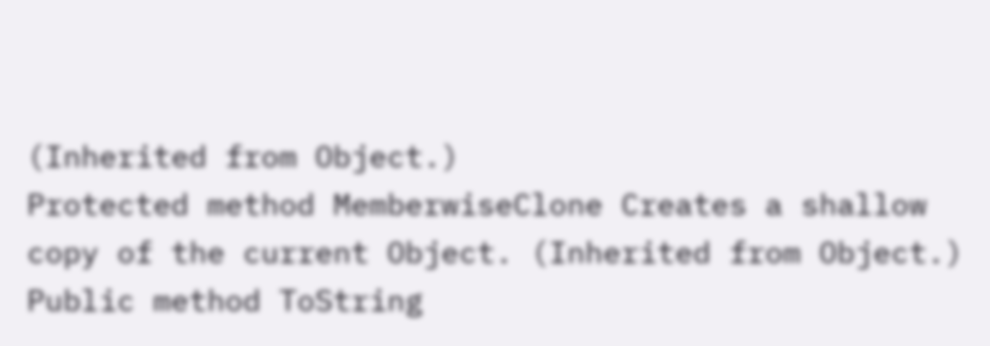(Inherited from Object.)
Protected method MemberwiseClone Creates a shallow copy of the current Object. (Inherited from Object.)
Public method ToString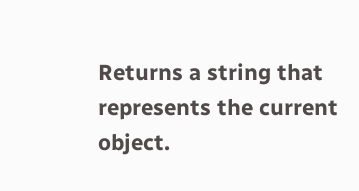Returns a string that represents the current object.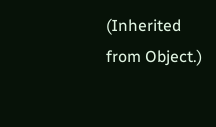(Inherited from Object.)